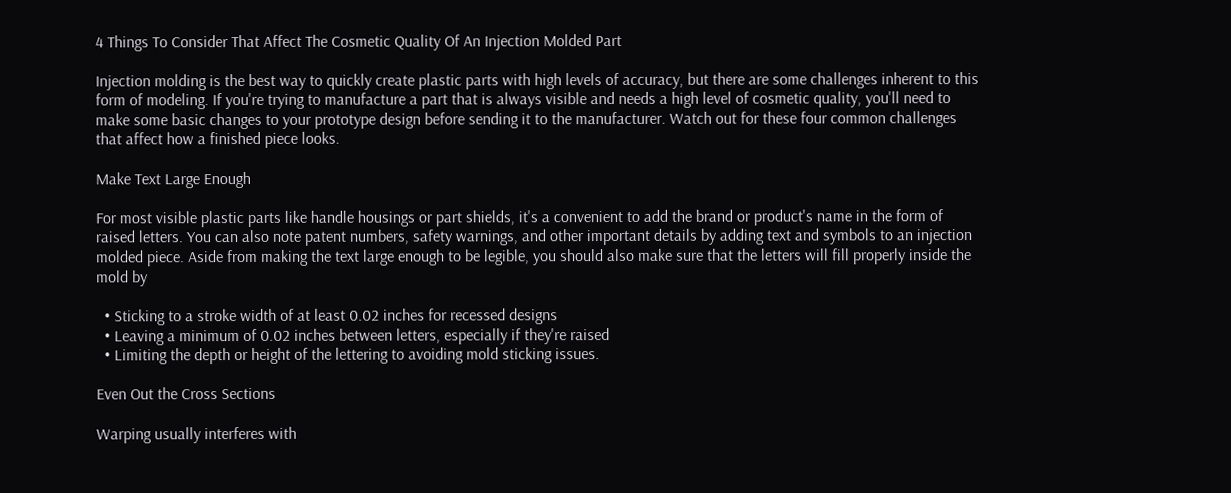4 Things To Consider That Affect The Cosmetic Quality Of An Injection Molded Part

Injection molding is the best way to quickly create plastic parts with high levels of accuracy, but there are some challenges inherent to this form of modeling. If you're trying to manufacture a part that is always visible and needs a high level of cosmetic quality, you'll need to make some basic changes to your prototype design before sending it to the manufacturer. Watch out for these four common challenges that affect how a finished piece looks.

Make Text Large Enough

For most visible plastic parts like handle housings or part shields, it's a convenient to add the brand or product's name in the form of raised letters. You can also note patent numbers, safety warnings, and other important details by adding text and symbols to an injection molded piece. Aside from making the text large enough to be legible, you should also make sure that the letters will fill properly inside the mold by

  • Sticking to a stroke width of at least 0.02 inches for recessed designs
  • Leaving a minimum of 0.02 inches between letters, especially if they're raised
  • Limiting the depth or height of the lettering to avoiding mold sticking issues.

Even Out the Cross Sections

Warping usually interferes with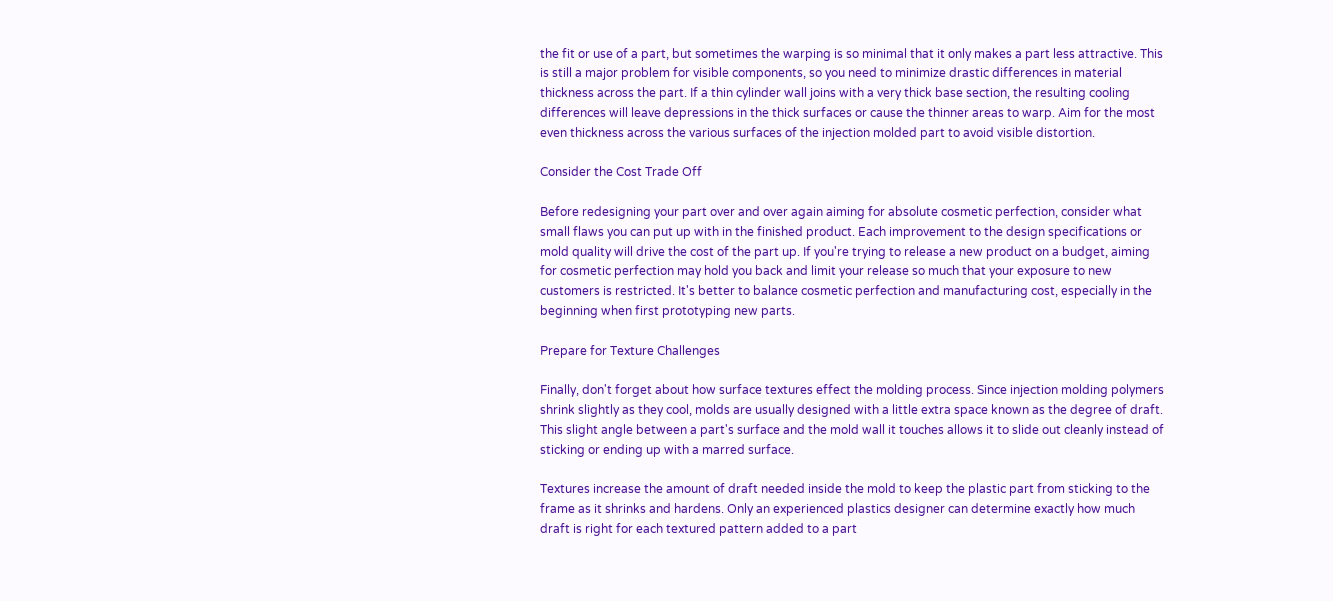the fit or use of a part, but sometimes the warping is so minimal that it only makes a part less attractive. This is still a major problem for visible components, so you need to minimize drastic differences in material thickness across the part. If a thin cylinder wall joins with a very thick base section, the resulting cooling differences will leave depressions in the thick surfaces or cause the thinner areas to warp. Aim for the most even thickness across the various surfaces of the injection molded part to avoid visible distortion.

Consider the Cost Trade Off

Before redesigning your part over and over again aiming for absolute cosmetic perfection, consider what small flaws you can put up with in the finished product. Each improvement to the design specifications or mold quality will drive the cost of the part up. If you're trying to release a new product on a budget, aiming for cosmetic perfection may hold you back and limit your release so much that your exposure to new customers is restricted. It's better to balance cosmetic perfection and manufacturing cost, especially in the beginning when first prototyping new parts.

Prepare for Texture Challenges

Finally, don't forget about how surface textures effect the molding process. Since injection molding polymers shrink slightly as they cool, molds are usually designed with a little extra space known as the degree of draft. This slight angle between a part's surface and the mold wall it touches allows it to slide out cleanly instead of sticking or ending up with a marred surface.

Textures increase the amount of draft needed inside the mold to keep the plastic part from sticking to the frame as it shrinks and hardens. Only an experienced plastics designer can determine exactly how much draft is right for each textured pattern added to a part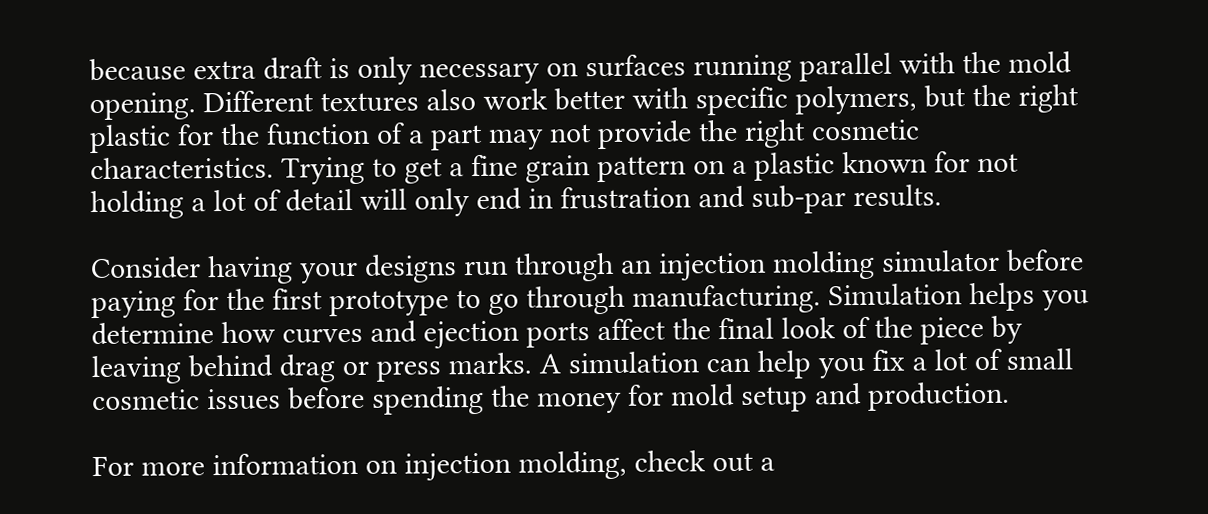because extra draft is only necessary on surfaces running parallel with the mold opening. Different textures also work better with specific polymers, but the right plastic for the function of a part may not provide the right cosmetic characteristics. Trying to get a fine grain pattern on a plastic known for not holding a lot of detail will only end in frustration and sub-par results.

Consider having your designs run through an injection molding simulator before paying for the first prototype to go through manufacturing. Simulation helps you determine how curves and ejection ports affect the final look of the piece by leaving behind drag or press marks. A simulation can help you fix a lot of small cosmetic issues before spending the money for mold setup and production.

For more information on injection molding, check out a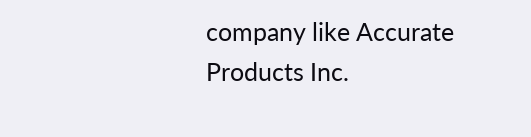company like Accurate  Products Inc.